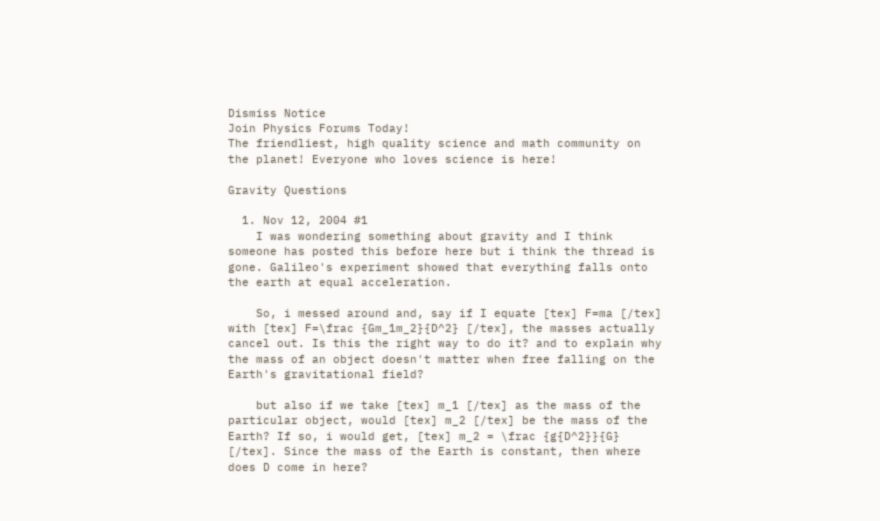Dismiss Notice
Join Physics Forums Today!
The friendliest, high quality science and math community on the planet! Everyone who loves science is here!

Gravity Questions

  1. Nov 12, 2004 #1
    I was wondering something about gravity and I think someone has posted this before here but i think the thread is gone. Galileo's experiment showed that everything falls onto the earth at equal acceleration.

    So, i messed around and, say if I equate [tex] F=ma [/tex] with [tex] F=\frac {Gm_1m_2}{D^2} [/tex], the masses actually cancel out. Is this the right way to do it? and to explain why the mass of an object doesn't matter when free falling on the Earth's gravitational field?

    but also if we take [tex] m_1 [/tex] as the mass of the particular object, would [tex] m_2 [/tex] be the mass of the Earth? If so, i would get, [tex] m_2 = \frac {g{D^2}}{G} [/tex]. Since the mass of the Earth is constant, then where does D come in here?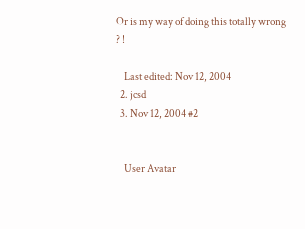Or is my way of doing this totally wrong ? !

    Last edited: Nov 12, 2004
  2. jcsd
  3. Nov 12, 2004 #2


    User Avatar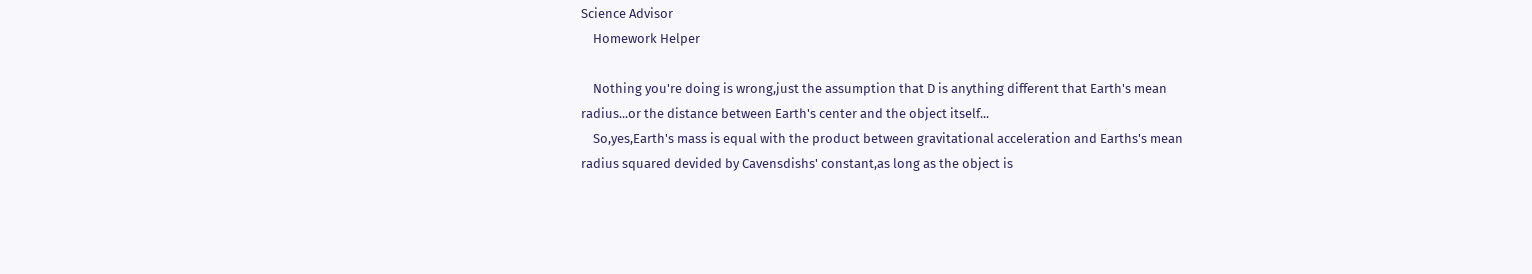Science Advisor
    Homework Helper

    Nothing you're doing is wrong,just the assumption that D is anything different that Earth's mean radius...or the distance between Earth's center and the object itself...
    So,yes,Earth's mass is equal with the product between gravitational acceleration and Earths's mean radius squared devided by Cavensdishs' constant,as long as the object is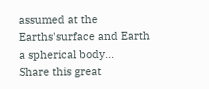assumed at the Earths'surface and Earth a spherical body...
Share this great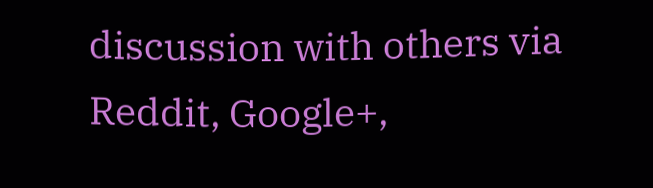discussion with others via Reddit, Google+,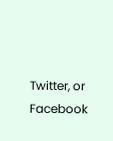Twitter, or Facebook